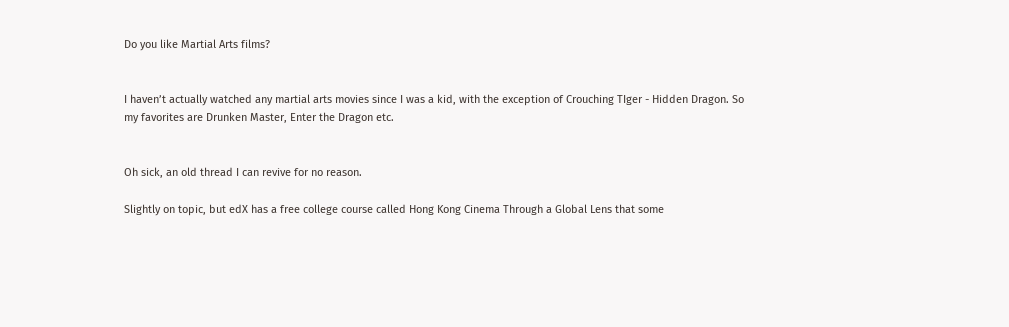Do you like Martial Arts films?


I haven’t actually watched any martial arts movies since I was a kid, with the exception of Crouching TIger - Hidden Dragon. So my favorites are Drunken Master, Enter the Dragon etc.


Oh sick, an old thread I can revive for no reason.

Slightly on topic, but edX has a free college course called Hong Kong Cinema Through a Global Lens that some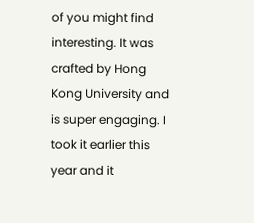of you might find interesting. It was crafted by Hong Kong University and is super engaging. I took it earlier this year and it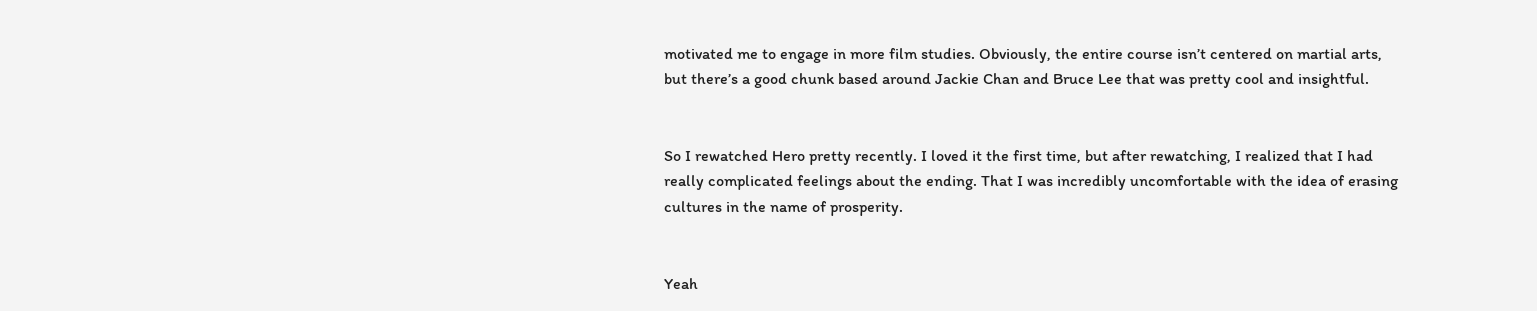motivated me to engage in more film studies. Obviously, the entire course isn’t centered on martial arts, but there’s a good chunk based around Jackie Chan and Bruce Lee that was pretty cool and insightful.


So I rewatched Hero pretty recently. I loved it the first time, but after rewatching, I realized that I had really complicated feelings about the ending. That I was incredibly uncomfortable with the idea of erasing cultures in the name of prosperity.


Yeah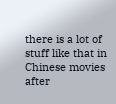there is a lot of stuff like that in Chinese movies after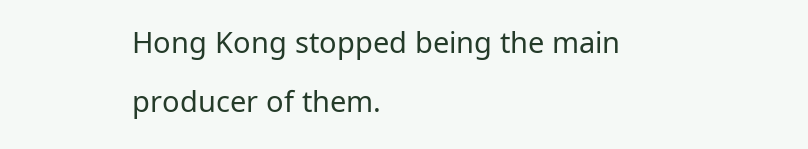Hong Kong stopped being the main producer of them.